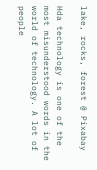lake, rocks, forest @ Pixabay

Hda technology is one of the most misunderstood words in the world of technology. A lot of people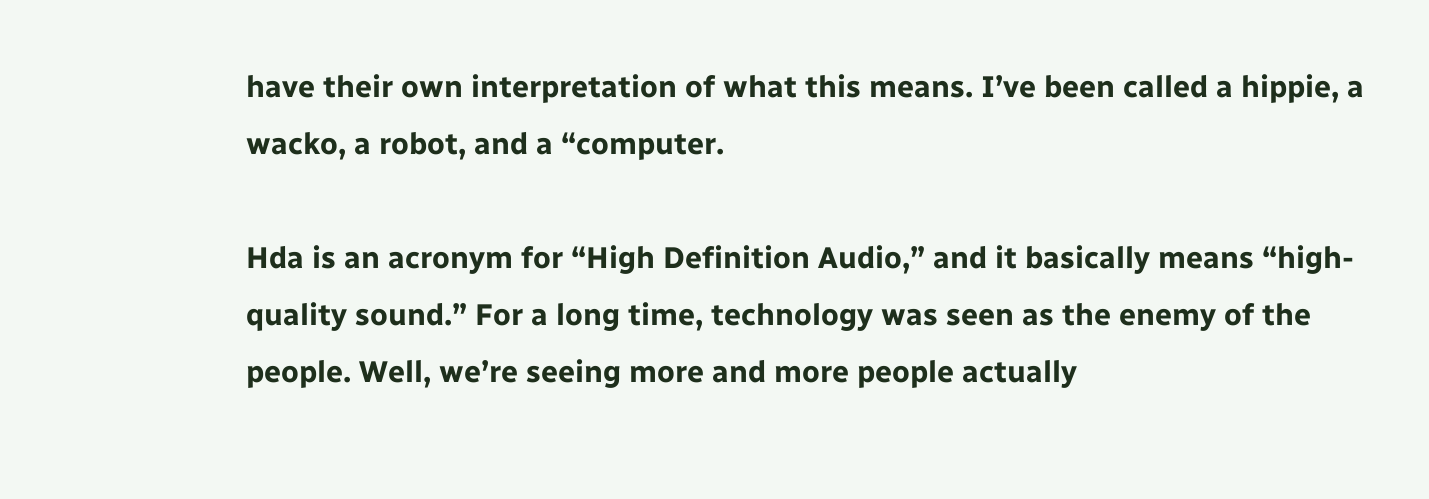have their own interpretation of what this means. I’ve been called a hippie, a wacko, a robot, and a “computer.

Hda is an acronym for “High Definition Audio,” and it basically means “high-quality sound.” For a long time, technology was seen as the enemy of the people. Well, we’re seeing more and more people actually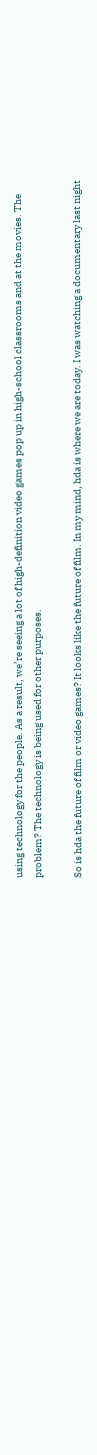using technology for the people. As a result, we’re seeing a lot of high-definition video games pop up in high-school classrooms and at the movies. The problem? The technology is being used for other purposes.

So is hda the future of film or video games? It looks like the future of film. In my mind, hda is where we are today. I was watching a documentary last night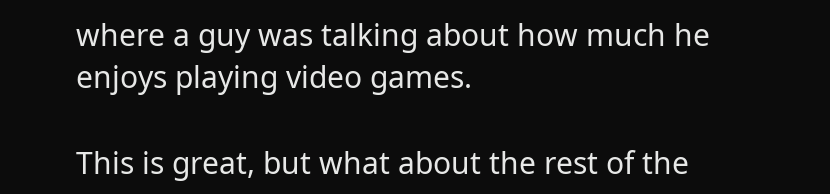where a guy was talking about how much he enjoys playing video games.

This is great, but what about the rest of the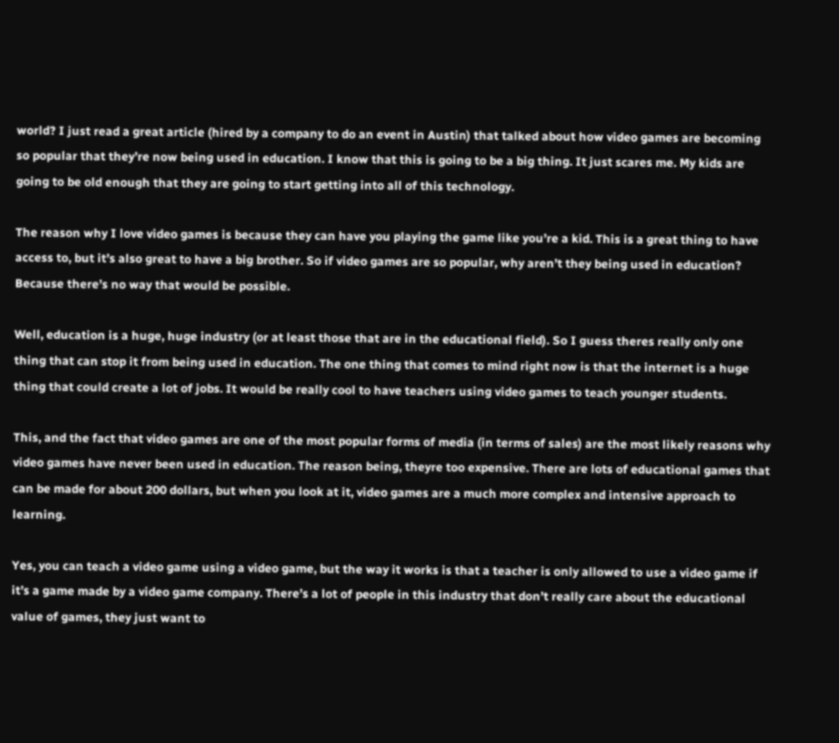world? I just read a great article (hired by a company to do an event in Austin) that talked about how video games are becoming so popular that they’re now being used in education. I know that this is going to be a big thing. It just scares me. My kids are going to be old enough that they are going to start getting into all of this technology.

The reason why I love video games is because they can have you playing the game like you’re a kid. This is a great thing to have access to, but it’s also great to have a big brother. So if video games are so popular, why aren’t they being used in education? Because there’s no way that would be possible.

Well, education is a huge, huge industry (or at least those that are in the educational field). So I guess theres really only one thing that can stop it from being used in education. The one thing that comes to mind right now is that the internet is a huge thing that could create a lot of jobs. It would be really cool to have teachers using video games to teach younger students.

This, and the fact that video games are one of the most popular forms of media (in terms of sales) are the most likely reasons why video games have never been used in education. The reason being, theyre too expensive. There are lots of educational games that can be made for about 200 dollars, but when you look at it, video games are a much more complex and intensive approach to learning.

Yes, you can teach a video game using a video game, but the way it works is that a teacher is only allowed to use a video game if it’s a game made by a video game company. There’s a lot of people in this industry that don’t really care about the educational value of games, they just want to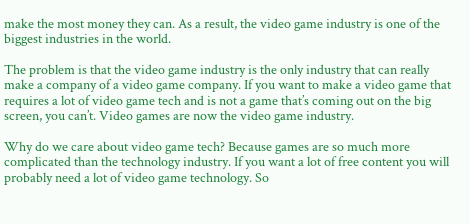make the most money they can. As a result, the video game industry is one of the biggest industries in the world.

The problem is that the video game industry is the only industry that can really make a company of a video game company. If you want to make a video game that requires a lot of video game tech and is not a game that’s coming out on the big screen, you can’t. Video games are now the video game industry.

Why do we care about video game tech? Because games are so much more complicated than the technology industry. If you want a lot of free content you will probably need a lot of video game technology. So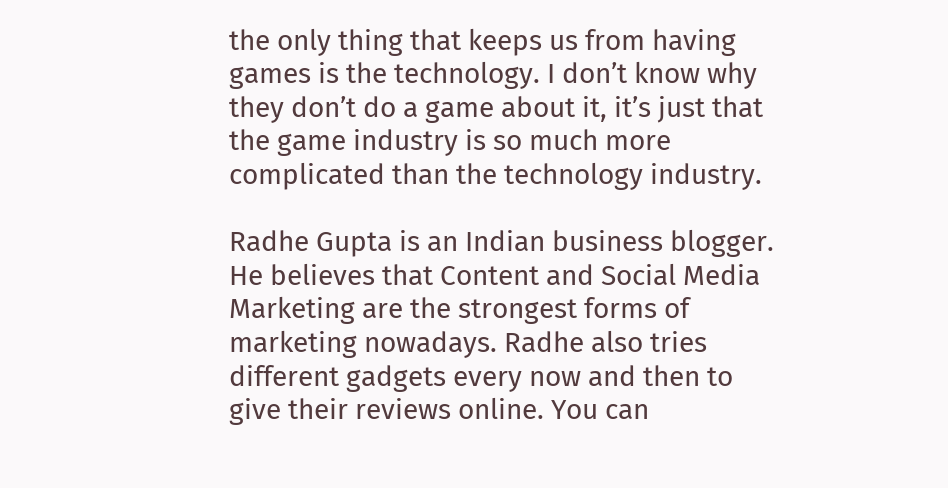the only thing that keeps us from having games is the technology. I don’t know why they don’t do a game about it, it’s just that the game industry is so much more complicated than the technology industry.

Radhe Gupta is an Indian business blogger. He believes that Content and Social Media Marketing are the strongest forms of marketing nowadays. Radhe also tries different gadgets every now and then to give their reviews online. You can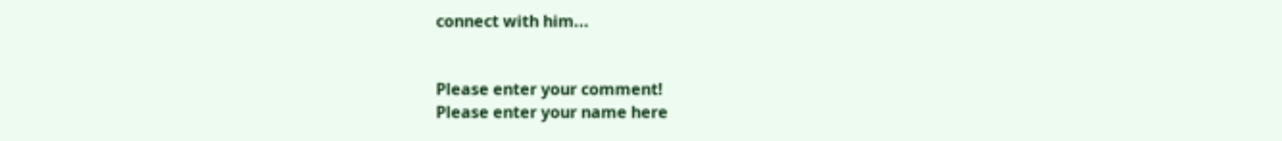connect with him...


Please enter your comment!
Please enter your name here